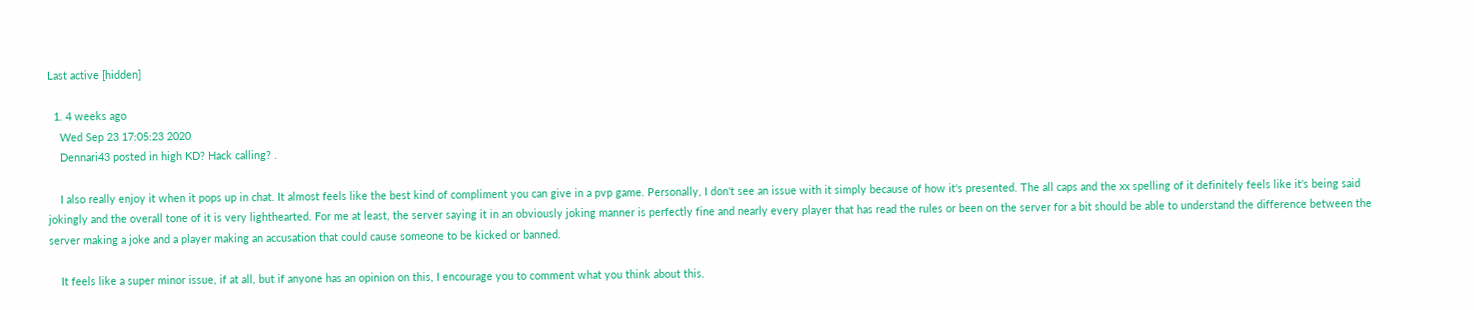Last active [hidden]

  1. 4 weeks ago
    Wed Sep 23 17:05:23 2020
    Dennari43 posted in high KD? Hack calling? .

    I also really enjoy it when it pops up in chat. It almost feels like the best kind of compliment you can give in a pvp game. Personally, I don't see an issue with it simply because of how it's presented. The all caps and the xx spelling of it definitely feels like it's being said jokingly and the overall tone of it is very lighthearted. For me at least, the server saying it in an obviously joking manner is perfectly fine and nearly every player that has read the rules or been on the server for a bit should be able to understand the difference between the server making a joke and a player making an accusation that could cause someone to be kicked or banned.

    It feels like a super minor issue, if at all, but if anyone has an opinion on this, I encourage you to comment what you think about this.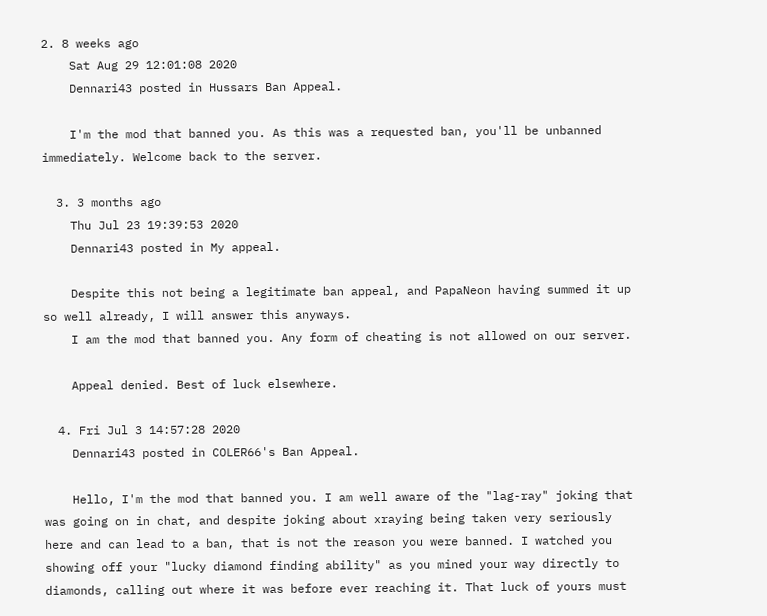2. 8 weeks ago
    Sat Aug 29 12:01:08 2020
    Dennari43 posted in Hussars Ban Appeal.

    I'm the mod that banned you. As this was a requested ban, you'll be unbanned immediately. Welcome back to the server.

  3. 3 months ago
    Thu Jul 23 19:39:53 2020
    Dennari43 posted in My appeal.

    Despite this not being a legitimate ban appeal, and PapaNeon having summed it up so well already, I will answer this anyways.
    I am the mod that banned you. Any form of cheating is not allowed on our server.

    Appeal denied. Best of luck elsewhere.

  4. Fri Jul 3 14:57:28 2020
    Dennari43 posted in COLER66's Ban Appeal.

    Hello, I'm the mod that banned you. I am well aware of the "lag-ray" joking that was going on in chat, and despite joking about xraying being taken very seriously here and can lead to a ban, that is not the reason you were banned. I watched you showing off your "lucky diamond finding ability" as you mined your way directly to diamonds, calling out where it was before ever reaching it. That luck of yours must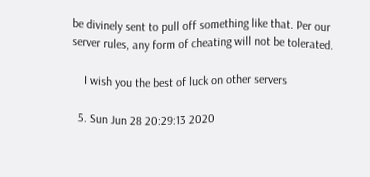be divinely sent to pull off something like that. Per our server rules, any form of cheating will not be tolerated.

    I wish you the best of luck on other servers

  5. Sun Jun 28 20:29:13 2020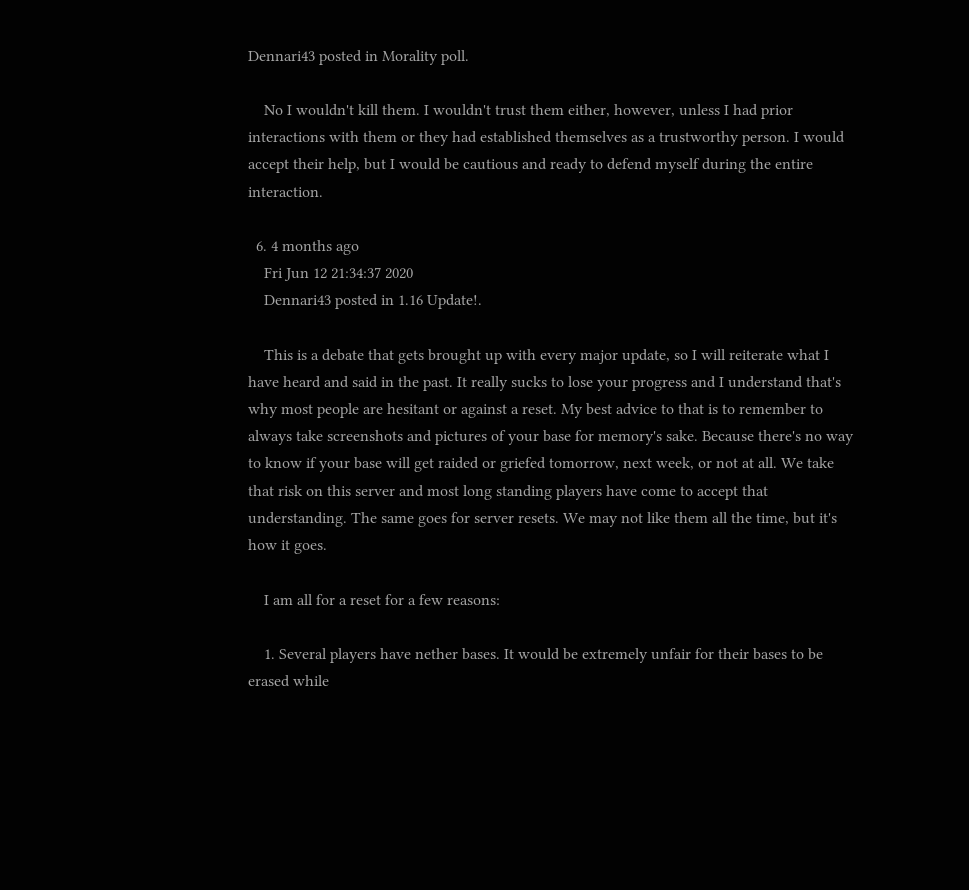Dennari43 posted in Morality poll.

    No I wouldn't kill them. I wouldn't trust them either, however, unless I had prior interactions with them or they had established themselves as a trustworthy person. I would accept their help, but I would be cautious and ready to defend myself during the entire interaction.

  6. 4 months ago
    Fri Jun 12 21:34:37 2020
    Dennari43 posted in 1.16 Update!.

    This is a debate that gets brought up with every major update, so I will reiterate what I have heard and said in the past. It really sucks to lose your progress and I understand that's why most people are hesitant or against a reset. My best advice to that is to remember to always take screenshots and pictures of your base for memory's sake. Because there's no way to know if your base will get raided or griefed tomorrow, next week, or not at all. We take that risk on this server and most long standing players have come to accept that understanding. The same goes for server resets. We may not like them all the time, but it's how it goes.

    I am all for a reset for a few reasons:

    1. Several players have nether bases. It would be extremely unfair for their bases to be erased while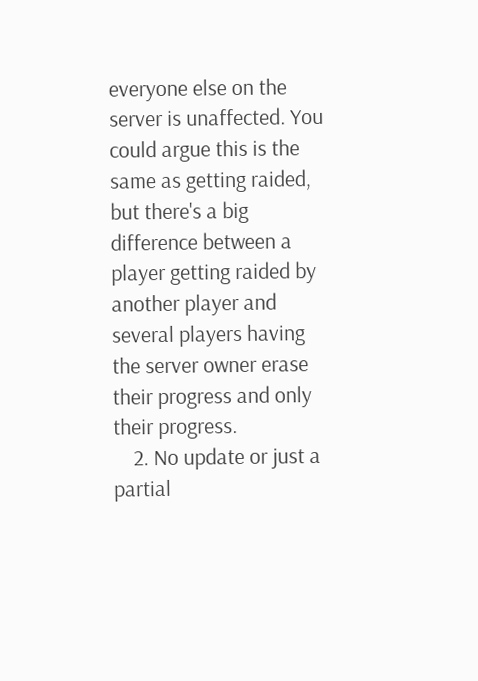everyone else on the server is unaffected. You could argue this is the same as getting raided, but there's a big difference between a player getting raided by another player and several players having the server owner erase their progress and only their progress.
    2. No update or just a partial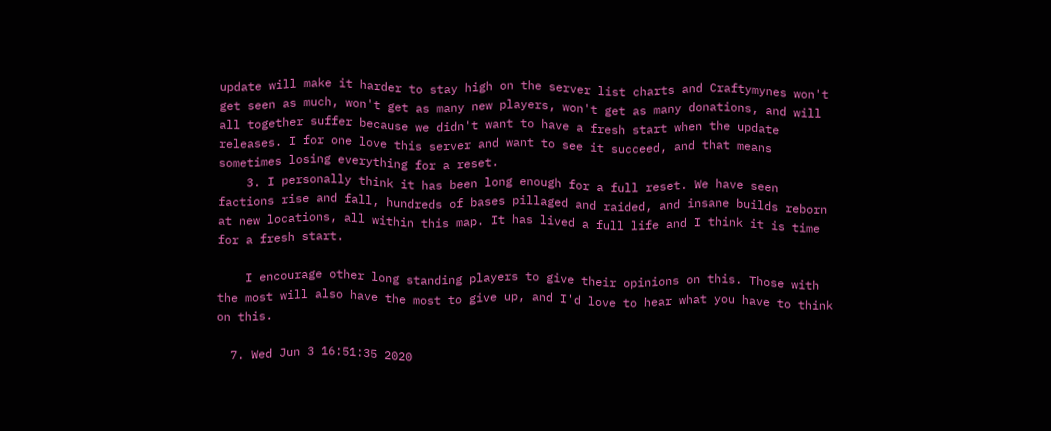update will make it harder to stay high on the server list charts and Craftymynes won't get seen as much, won't get as many new players, won't get as many donations, and will all together suffer because we didn't want to have a fresh start when the update releases. I for one love this server and want to see it succeed, and that means sometimes losing everything for a reset.
    3. I personally think it has been long enough for a full reset. We have seen factions rise and fall, hundreds of bases pillaged and raided, and insane builds reborn at new locations, all within this map. It has lived a full life and I think it is time for a fresh start.

    I encourage other long standing players to give their opinions on this. Those with the most will also have the most to give up, and I'd love to hear what you have to think on this.

  7. Wed Jun 3 16:51:35 2020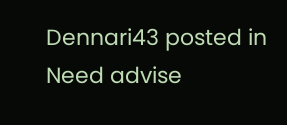Dennari43 posted in Need advise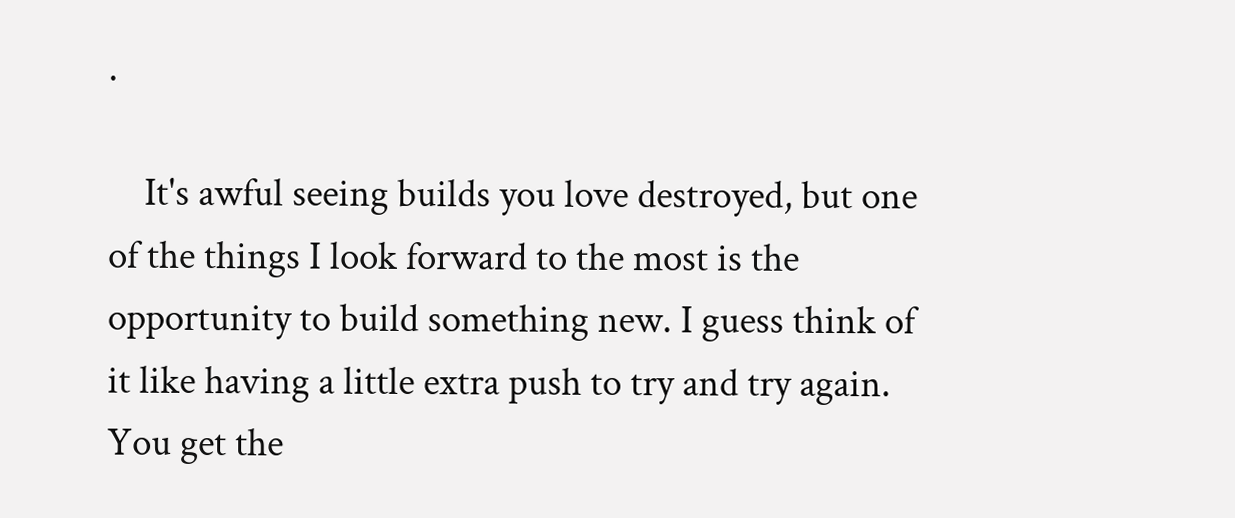.

    It's awful seeing builds you love destroyed, but one of the things I look forward to the most is the opportunity to build something new. I guess think of it like having a little extra push to try and try again. You get the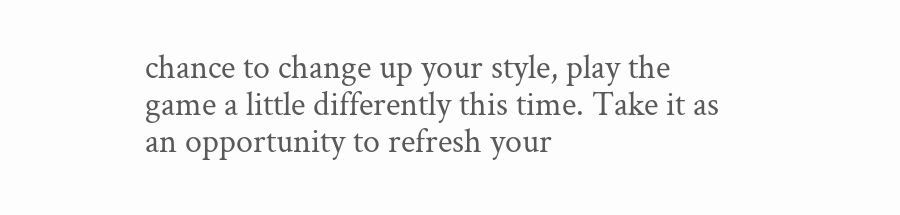chance to change up your style, play the game a little differently this time. Take it as an opportunity to refresh your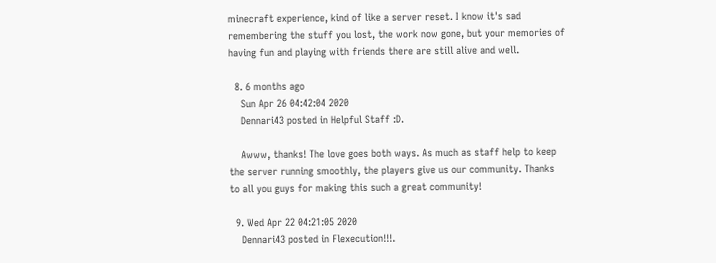minecraft experience, kind of like a server reset. I know it's sad remembering the stuff you lost, the work now gone, but your memories of having fun and playing with friends there are still alive and well.

  8. 6 months ago
    Sun Apr 26 04:42:04 2020
    Dennari43 posted in Helpful Staff :D.

    Awww, thanks! The love goes both ways. As much as staff help to keep the server running smoothly, the players give us our community. Thanks to all you guys for making this such a great community!

  9. Wed Apr 22 04:21:05 2020
    Dennari43 posted in Flexecution!!!.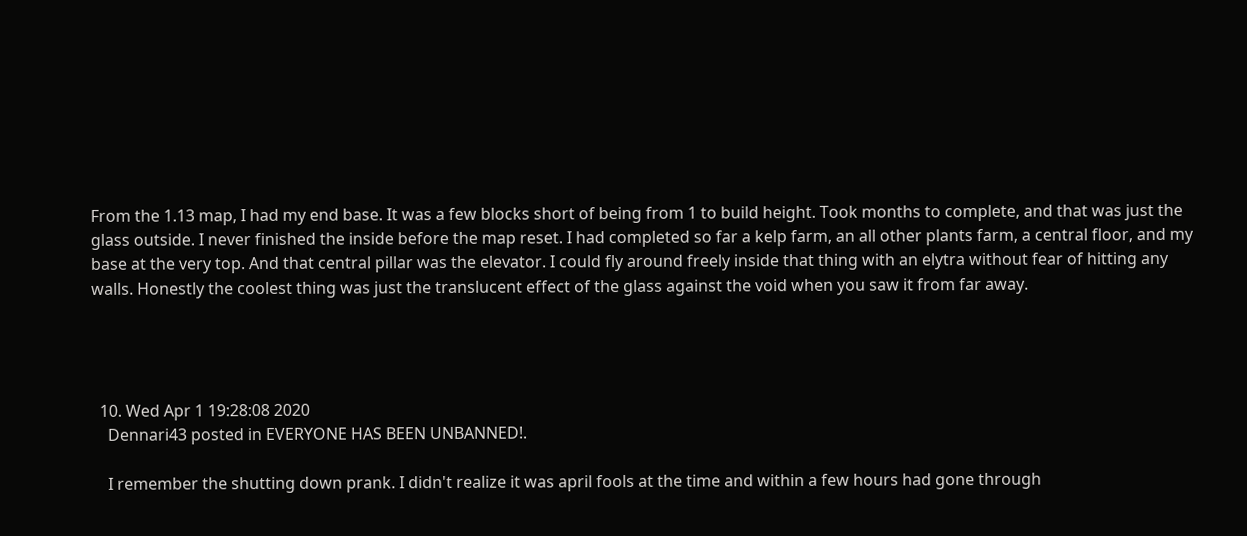From the 1.13 map, I had my end base. It was a few blocks short of being from 1 to build height. Took months to complete, and that was just the glass outside. I never finished the inside before the map reset. I had completed so far a kelp farm, an all other plants farm, a central floor, and my base at the very top. And that central pillar was the elevator. I could fly around freely inside that thing with an elytra without fear of hitting any walls. Honestly the coolest thing was just the translucent effect of the glass against the void when you saw it from far away.




  10. Wed Apr 1 19:28:08 2020
    Dennari43 posted in EVERYONE HAS BEEN UNBANNED!.

    I remember the shutting down prank. I didn't realize it was april fools at the time and within a few hours had gone through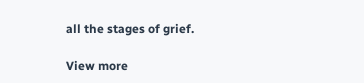all the stages of grief.

View more